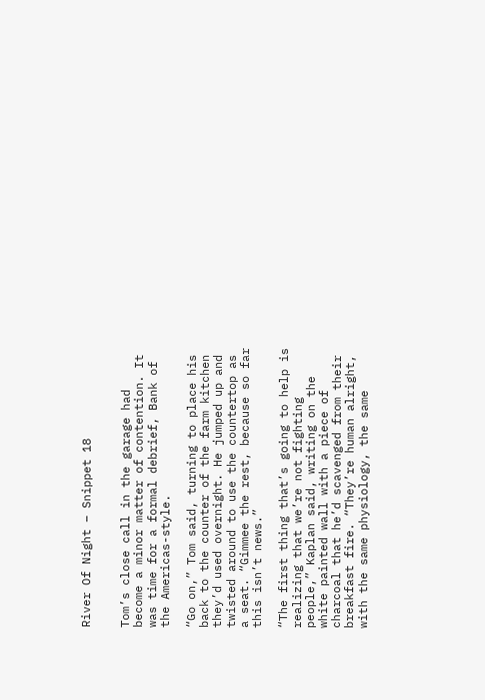River Of Night – Snippet 18


Tom’s close call in the garage had become a minor matter of contention. It was time for a formal debrief, Bank of the Americas-style.

“Go on,” Tom said, turning to place his back to the counter of the farm kitchen they’d used overnight. He jumped up and twisted around to use the countertop as a seat. “Gimmee the rest, because so far this isn’t news.”

“The first thing that’s going to help is realizing that we’re not fighting people,” Kaplan said, writing on the white painted wall with a piece of charcoal that he’d scavenged from their breakfast fire. “They’re human alright, with the same physiology, the same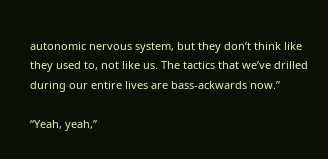autonomic nervous system, but they don’t think like they used to, not like us. The tactics that we’ve drilled during our entire lives are bass-ackwards now.”

“Yeah, yeah,”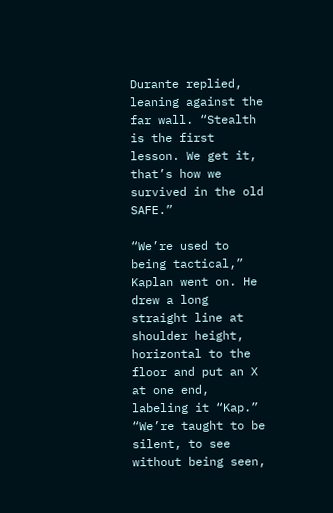Durante replied, leaning against the far wall. “Stealth is the first lesson. We get it, that’s how we survived in the old SAFE.”

“We’re used to being tactical,” Kaplan went on. He drew a long straight line at shoulder height, horizontal to the floor and put an X at one end, labeling it “Kap.” “We’re taught to be silent, to see without being seen,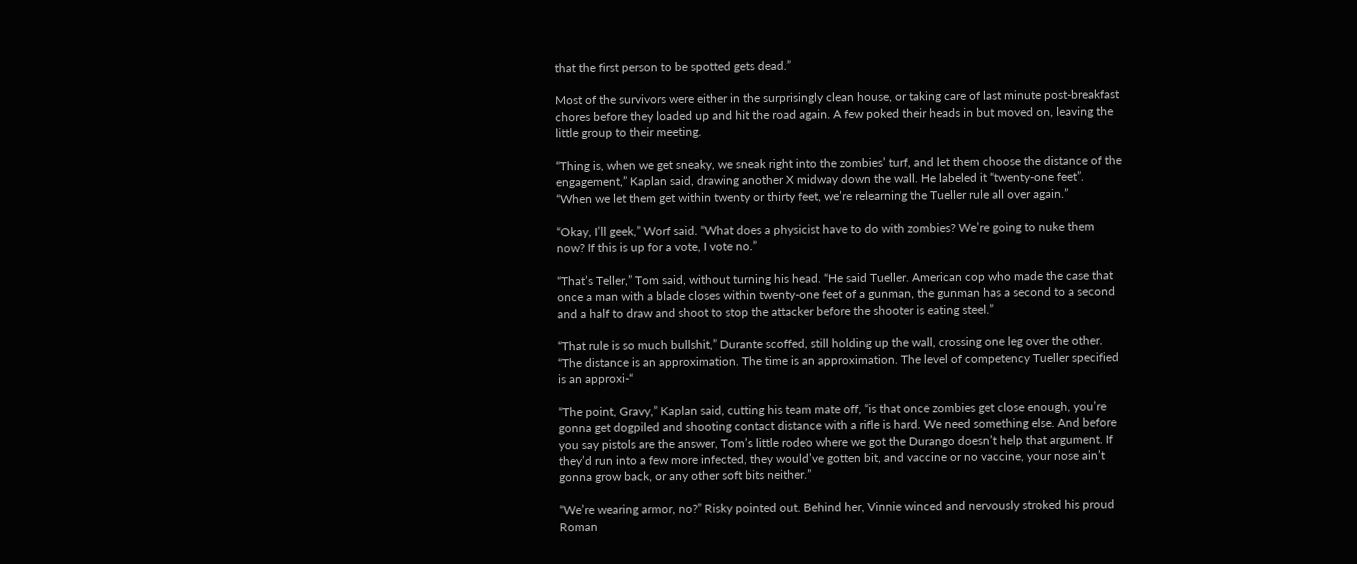that the first person to be spotted gets dead.”

Most of the survivors were either in the surprisingly clean house, or taking care of last minute post-breakfast chores before they loaded up and hit the road again. A few poked their heads in but moved on, leaving the little group to their meeting.

“Thing is, when we get sneaky, we sneak right into the zombies’ turf, and let them choose the distance of the engagement,” Kaplan said, drawing another X midway down the wall. He labeled it “twenty-one feet”. “When we let them get within twenty or thirty feet, we’re relearning the Tueller rule all over again.”

“Okay, I’ll geek,” Worf said. “What does a physicist have to do with zombies? We’re going to nuke them now? If this is up for a vote, I vote no.”

“That’s Teller,” Tom said, without turning his head. “He said Tueller. American cop who made the case that once a man with a blade closes within twenty-one feet of a gunman, the gunman has a second to a second and a half to draw and shoot to stop the attacker before the shooter is eating steel.”

“That rule is so much bullshit,” Durante scoffed, still holding up the wall, crossing one leg over the other. “The distance is an approximation. The time is an approximation. The level of competency Tueller specified is an approxi-“

“The point, Gravy,” Kaplan said, cutting his team mate off, “is that once zombies get close enough, you’re gonna get dogpiled and shooting contact distance with a rifle is hard. We need something else. And before you say pistols are the answer, Tom’s little rodeo where we got the Durango doesn’t help that argument. If they’d run into a few more infected, they would’ve gotten bit, and vaccine or no vaccine, your nose ain’t gonna grow back, or any other soft bits neither.”

“We’re wearing armor, no?” Risky pointed out. Behind her, Vinnie winced and nervously stroked his proud Roman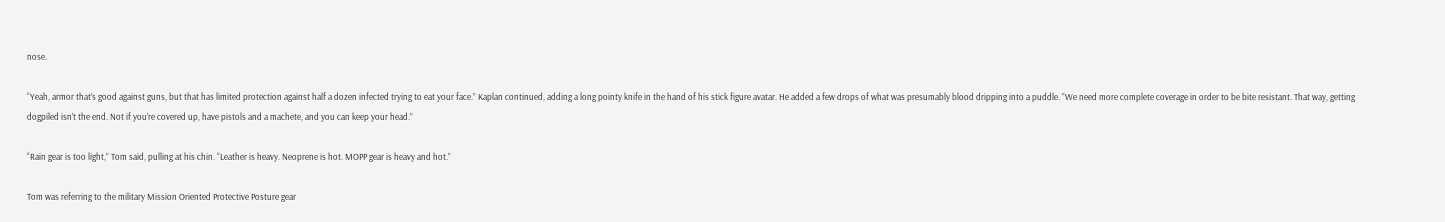nose.

“Yeah, armor that’s good against guns, but that has limited protection against half a dozen infected trying to eat your face.” Kaplan continued, adding a long pointy knife in the hand of his stick figure avatar. He added a few drops of what was presumably blood dripping into a puddle. “We need more complete coverage in order to be bite resistant. That way, getting dogpiled isn’t the end. Not if you’re covered up, have pistols and a machete, and you can keep your head.”

“Rain gear is too light,” Tom said, pulling at his chin. “Leather is heavy. Neoprene is hot. MOPP gear is heavy and hot.”

Tom was referring to the military Mission Oriented Protective Posture gear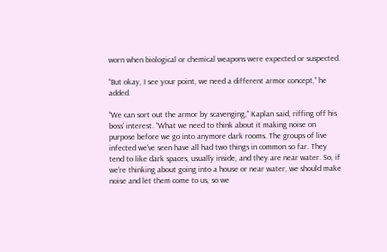worn when biological or chemical weapons were expected or suspected.

“But okay, I see your point, we need a different armor concept,” he added.

“We can sort out the armor by scavenging,” Kaplan said, riffing off his boss’ interest. “What we need to think about it making noise on purpose before we go into anymore dark rooms. The groups of live infected we’ve seen have all had two things in common so far. They tend to like dark spaces, usually inside, and they are near water. So, if we’re thinking about going into a house or near water, we should make noise and let them come to us, so we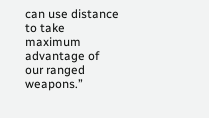can use distance to take maximum advantage of our ranged weapons.”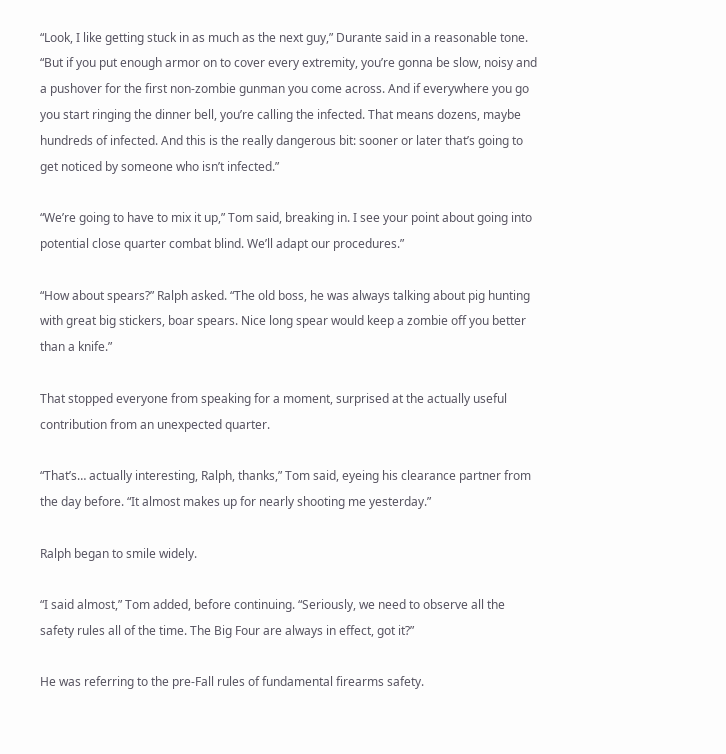“Look, I like getting stuck in as much as the next guy,” Durante said in a reasonable tone. “But if you put enough armor on to cover every extremity, you’re gonna be slow, noisy and a pushover for the first non-zombie gunman you come across. And if everywhere you go you start ringing the dinner bell, you’re calling the infected. That means dozens, maybe hundreds of infected. And this is the really dangerous bit: sooner or later that’s going to get noticed by someone who isn’t infected.”

“We’re going to have to mix it up,” Tom said, breaking in. I see your point about going into potential close quarter combat blind. We’ll adapt our procedures.”

“How about spears?” Ralph asked. “The old boss, he was always talking about pig hunting with great big stickers, boar spears. Nice long spear would keep a zombie off you better than a knife.”

That stopped everyone from speaking for a moment, surprised at the actually useful contribution from an unexpected quarter.

“That’s… actually interesting, Ralph, thanks,” Tom said, eyeing his clearance partner from the day before. “It almost makes up for nearly shooting me yesterday.”

Ralph began to smile widely.

“I said almost,” Tom added, before continuing. “Seriously, we need to observe all the safety rules all of the time. The Big Four are always in effect, got it?”

He was referring to the pre-Fall rules of fundamental firearms safety.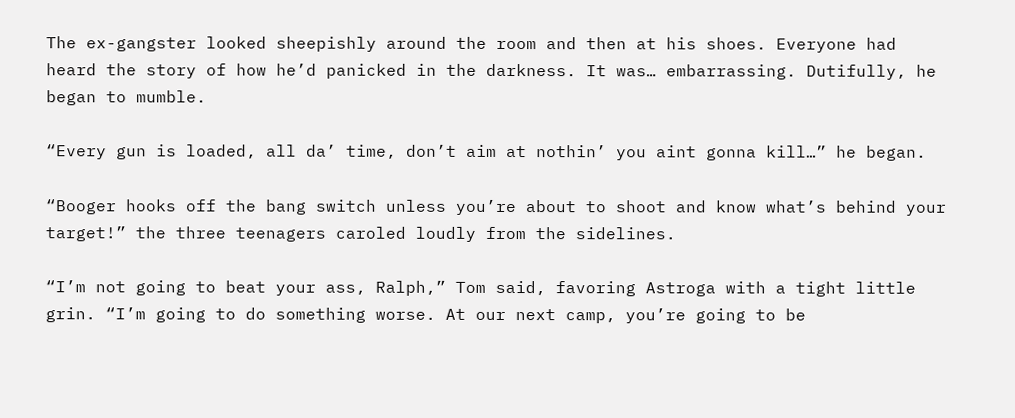The ex-gangster looked sheepishly around the room and then at his shoes. Everyone had heard the story of how he’d panicked in the darkness. It was… embarrassing. Dutifully, he began to mumble.

“Every gun is loaded, all da’ time, don’t aim at nothin’ you aint gonna kill…” he began.

“Booger hooks off the bang switch unless you’re about to shoot and know what’s behind your target!” the three teenagers caroled loudly from the sidelines.

“I’m not going to beat your ass, Ralph,” Tom said, favoring Astroga with a tight little grin. “I’m going to do something worse. At our next camp, you’re going to be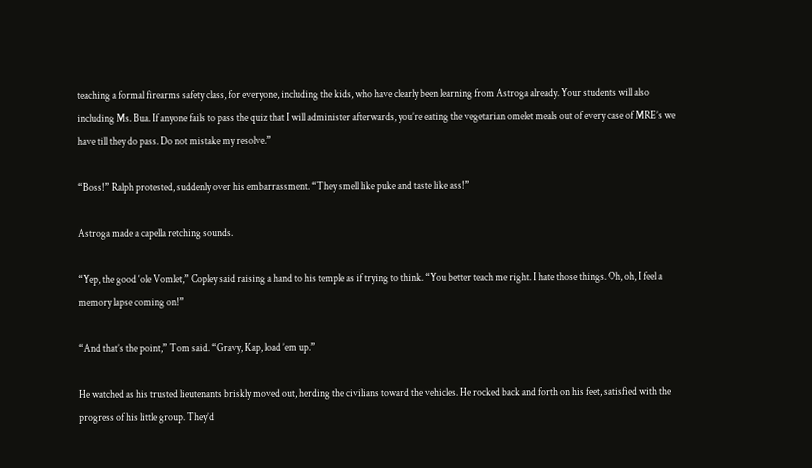teaching a formal firearms safety class, for everyone, including the kids, who have clearly been learning from Astroga already. Your students will also including Ms. Bua. If anyone fails to pass the quiz that I will administer afterwards, you’re eating the vegetarian omelet meals out of every case of MRE’s we have till they do pass. Do not mistake my resolve.”

“Boss!” Ralph protested, suddenly over his embarrassment. “They smell like puke and taste like ass!”

Astroga made a capella retching sounds.

“Yep, the good ‘ole Vomlet,” Copley said raising a hand to his temple as if trying to think. “You better teach me right. I hate those things. Oh, oh, I feel a memory lapse coming on!”

“And that’s the point,” Tom said. “Gravy, Kap, load ’em up.”

He watched as his trusted lieutenants briskly moved out, herding the civilians toward the vehicles. He rocked back and forth on his feet, satisfied with the progress of his little group. They’d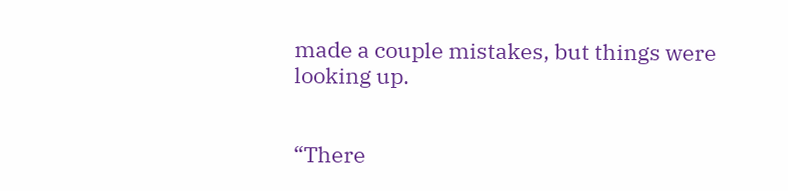made a couple mistakes, but things were looking up.


“There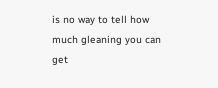is no way to tell how much gleaning you can get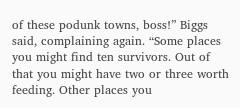of these podunk towns, boss!” Biggs said, complaining again. “Some places you might find ten survivors. Out of that you might have two or three worth feeding. Other places you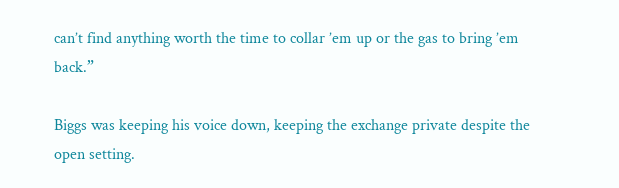can’t find anything worth the time to collar ’em up or the gas to bring ’em back.”

Biggs was keeping his voice down, keeping the exchange private despite the open setting.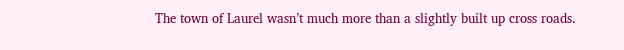The town of Laurel wasn’t much more than a slightly built up cross roads.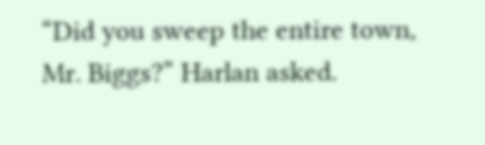“Did you sweep the entire town, Mr. Biggs?” Harlan asked.